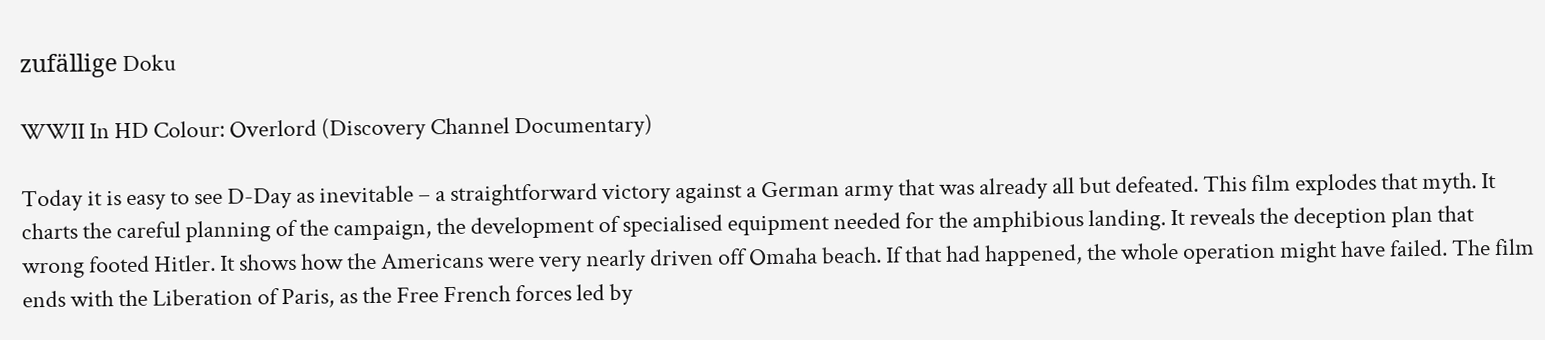zufällige Doku

WWII In HD Colour: Overlord (Discovery Channel Documentary)

Today it is easy to see D-Day as inevitable – a straightforward victory against a German army that was already all but defeated. This film explodes that myth. It charts the careful planning of the campaign, the development of specialised equipment needed for the amphibious landing. It reveals the deception plan that wrong footed Hitler. It shows how the Americans were very nearly driven off Omaha beach. If that had happened, the whole operation might have failed. The film ends with the Liberation of Paris, as the Free French forces led by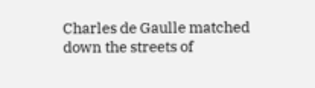Charles de Gaulle matched down the streets of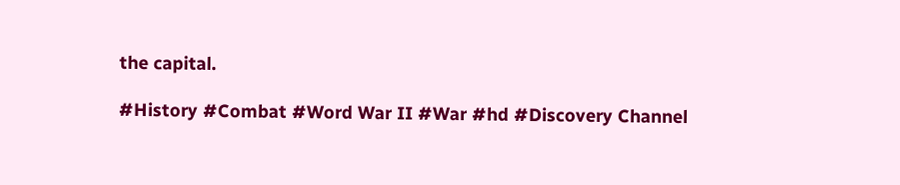the capital.

#History #Combat #Word War II #War #hd #Discovery Channel